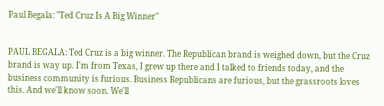Paul Begala: "Ted Cruz Is A Big Winner"


PAUL BEGALA: Ted Cruz is a big winner. The Republican brand is weighed down, but the Cruz brand is way up. I'm from Texas, I grew up there and I talked to friends today, and the business community is furious. Business Republicans are furious, but the grassroots loves this. And we'll know soon. We'll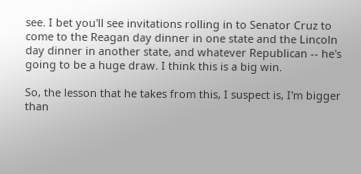see. I bet you'll see invitations rolling in to Senator Cruz to come to the Reagan day dinner in one state and the Lincoln day dinner in another state, and whatever Republican -- he's going to be a huge draw. I think this is a big win.

So, the lesson that he takes from this, I suspect is, I'm bigger than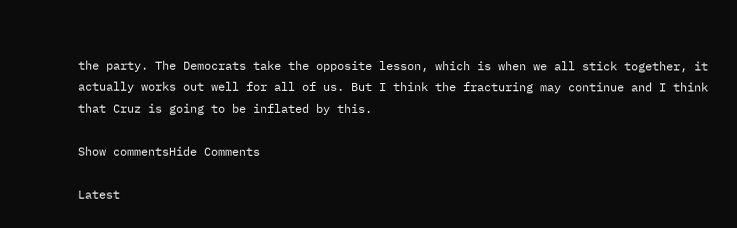the party. The Democrats take the opposite lesson, which is when we all stick together, it actually works out well for all of us. But I think the fracturing may continue and I think that Cruz is going to be inflated by this.

Show commentsHide Comments

Latest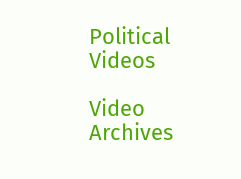Political Videos

Video Archives